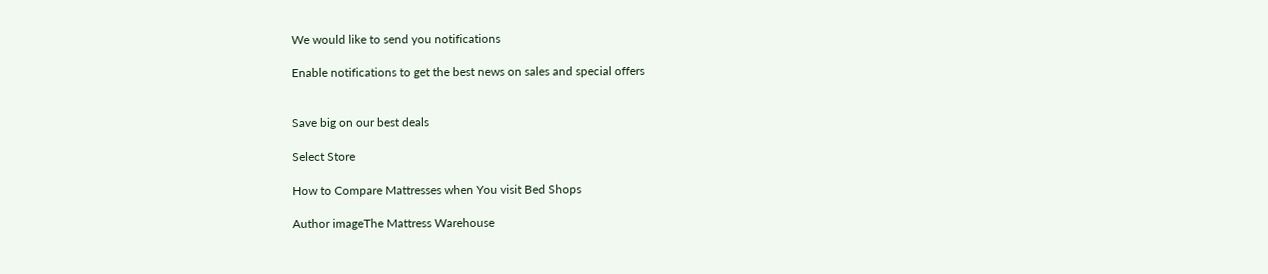We would like to send you notifications

Enable notifications to get the best news on sales and special offers


Save big on our best deals

Select Store

How to Compare Mattresses when You visit Bed Shops

Author imageThe Mattress Warehouse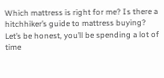Which mattress is right for me? Is there a hitchhiker’s guide to mattress buying? Let’s be honest, you’ll be spending a lot of time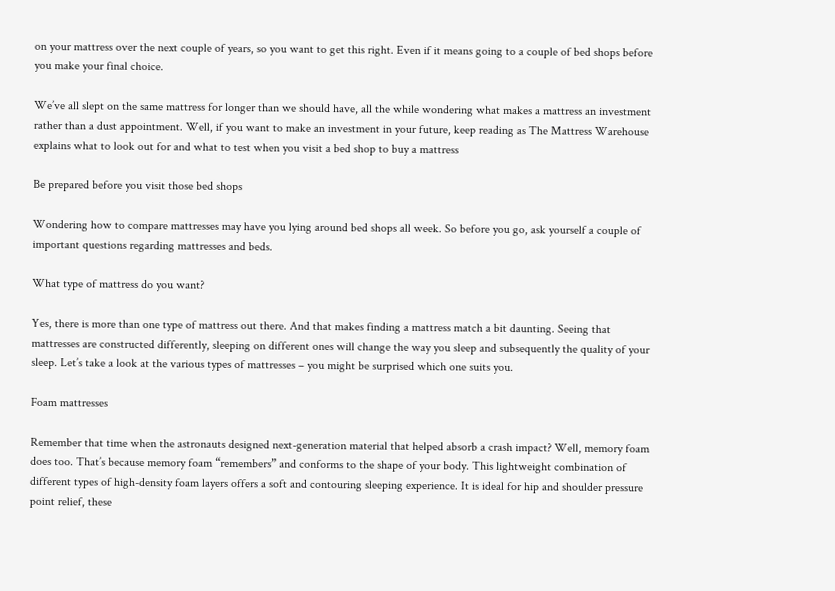on your mattress over the next couple of years, so you want to get this right. Even if it means going to a couple of bed shops before you make your final choice.

We’ve all slept on the same mattress for longer than we should have, all the while wondering what makes a mattress an investment rather than a dust appointment. Well, if you want to make an investment in your future, keep reading as The Mattress Warehouse explains what to look out for and what to test when you visit a bed shop to buy a mattress

Be prepared before you visit those bed shops

Wondering how to compare mattresses may have you lying around bed shops all week. So before you go, ask yourself a couple of important questions regarding mattresses and beds.

What type of mattress do you want?

Yes, there is more than one type of mattress out there. And that makes finding a mattress match a bit daunting. Seeing that mattresses are constructed differently, sleeping on different ones will change the way you sleep and subsequently the quality of your sleep. Let’s take a look at the various types of mattresses – you might be surprised which one suits you.

Foam mattresses

Remember that time when the astronauts designed next-generation material that helped absorb a crash impact? Well, memory foam does too. That’s because memory foam “remembers” and conforms to the shape of your body. This lightweight combination of different types of high-density foam layers offers a soft and contouring sleeping experience. It is ideal for hip and shoulder pressure point relief, these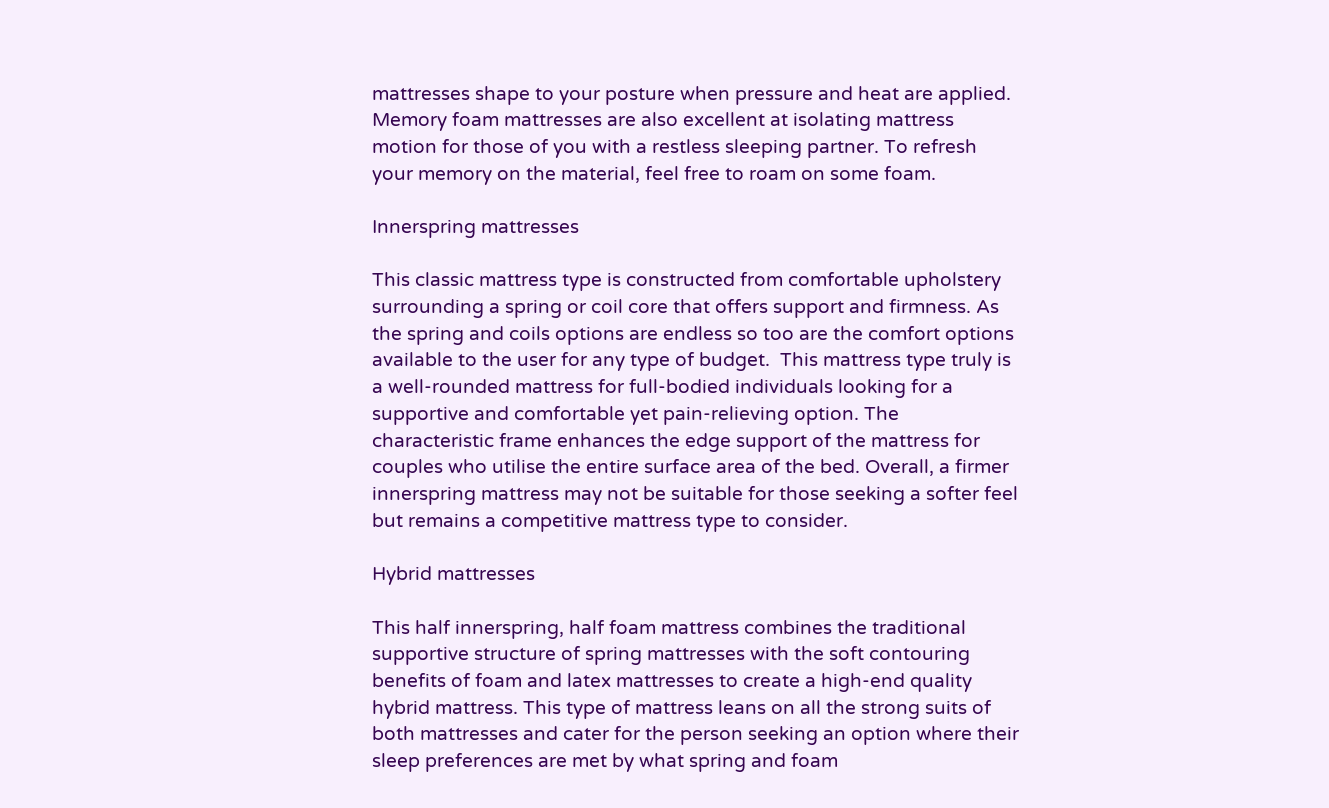mattresses shape to your posture when pressure and heat are applied. Memory foam mattresses are also excellent at isolating mattress motion for those of you with a restless sleeping partner. To refresh your memory on the material, feel free to roam on some foam.

Innerspring mattresses

This classic mattress type is constructed from comfortable upholstery surrounding a spring or coil core that offers support and firmness. As the spring and coils options are endless so too are the comfort options available to the user for any type of budget.  This mattress type truly is a well-rounded mattress for full-bodied individuals looking for a supportive and comfortable yet pain-relieving option. The characteristic frame enhances the edge support of the mattress for couples who utilise the entire surface area of the bed. Overall, a firmer innerspring mattress may not be suitable for those seeking a softer feel but remains a competitive mattress type to consider.

Hybrid mattresses

This half innerspring, half foam mattress combines the traditional supportive structure of spring mattresses with the soft contouring benefits of foam and latex mattresses to create a high-end quality hybrid mattress. This type of mattress leans on all the strong suits of both mattresses and cater for the person seeking an option where their sleep preferences are met by what spring and foam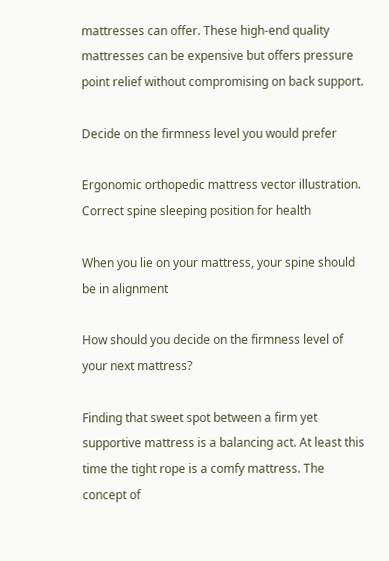mattresses can offer. These high-end quality mattresses can be expensive but offers pressure point relief without compromising on back support.

Decide on the firmness level you would prefer

Ergonomic orthopedic mattress vector illustration. Correct spine sleeping position for health

When you lie on your mattress, your spine should be in alignment

How should you decide on the firmness level of your next mattress?

Finding that sweet spot between a firm yet supportive mattress is a balancing act. At least this time the tight rope is a comfy mattress. The concept of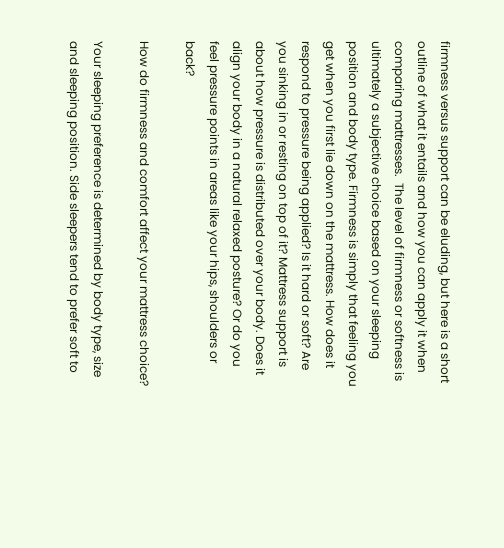firmness versus support can be eluding, but here is a short outline of what it entails and how you can apply it when comparing mattresses.  The level of firmness or softness is ultimately a subjective choice based on your sleeping position and body type. Firmness is simply that feeling you get when you first lie down on the mattress. How does it respond to pressure being applied? Is it hard or soft? Are you sinking in or resting on top of it? Mattress support is about how pressure is distributed over your body. Does it align your body in a natural relaxed posture? Or do you feel pressure points in areas like your hips, shoulders or back?

How do firmness and comfort affect your mattress choice?

Your sleeping preference is determined by body type, size and sleeping position. Side sleepers tend to prefer soft to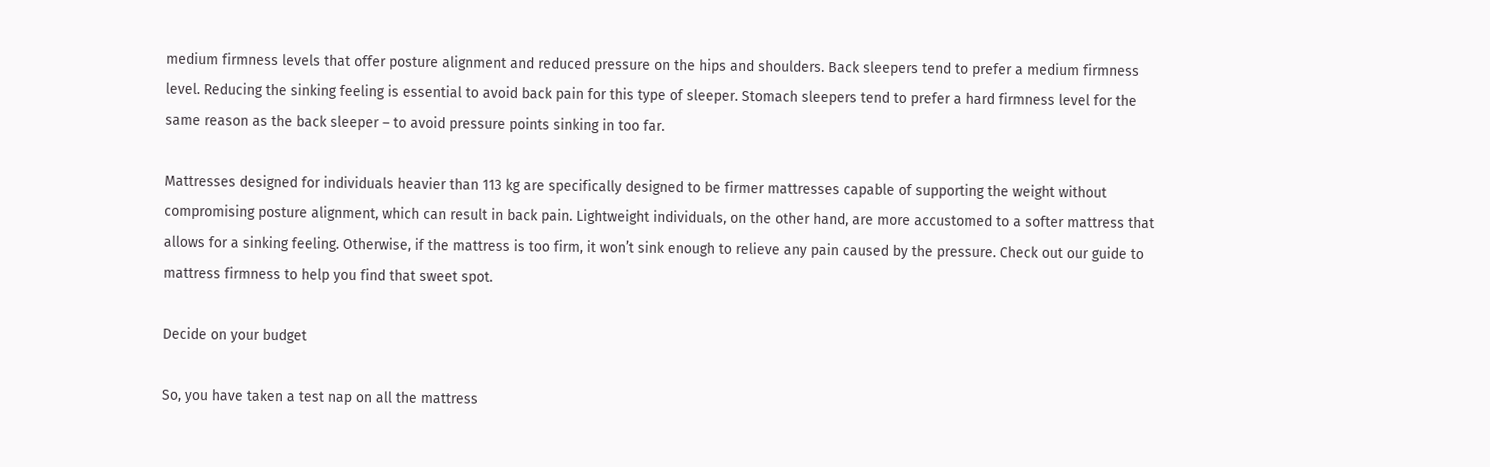medium firmness levels that offer posture alignment and reduced pressure on the hips and shoulders. Back sleepers tend to prefer a medium firmness level. Reducing the sinking feeling is essential to avoid back pain for this type of sleeper. Stomach sleepers tend to prefer a hard firmness level for the same reason as the back sleeper – to avoid pressure points sinking in too far.

Mattresses designed for individuals heavier than 113 kg are specifically designed to be firmer mattresses capable of supporting the weight without compromising posture alignment, which can result in back pain. Lightweight individuals, on the other hand, are more accustomed to a softer mattress that allows for a sinking feeling. Otherwise, if the mattress is too firm, it won’t sink enough to relieve any pain caused by the pressure. Check out our guide to mattress firmness to help you find that sweet spot.

Decide on your budget

So, you have taken a test nap on all the mattress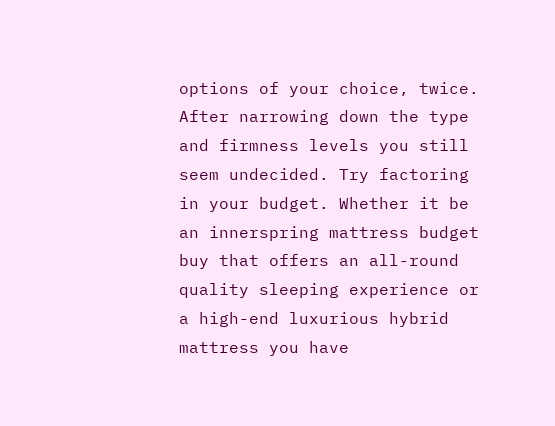options of your choice, twice. After narrowing down the type and firmness levels you still seem undecided. Try factoring in your budget. Whether it be an innerspring mattress budget buy that offers an all-round quality sleeping experience or a high-end luxurious hybrid mattress you have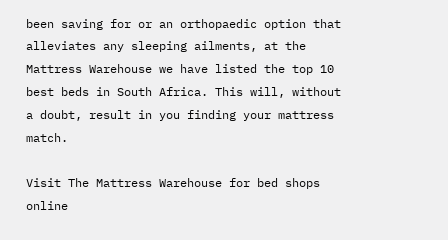been saving for or an orthopaedic option that alleviates any sleeping ailments, at the Mattress Warehouse we have listed the top 10 best beds in South Africa. This will, without a doubt, result in you finding your mattress match.

Visit The Mattress Warehouse for bed shops online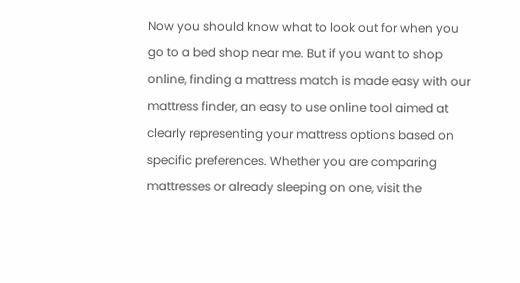Now you should know what to look out for when you go to a bed shop near me. But if you want to shop online, finding a mattress match is made easy with our mattress finder, an easy to use online tool aimed at clearly representing your mattress options based on specific preferences. Whether you are comparing mattresses or already sleeping on one, visit the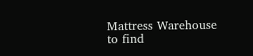Mattress Warehouse to find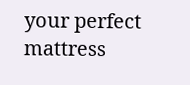your perfect mattress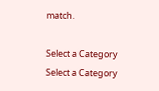match.

Select a Category
Select a Category